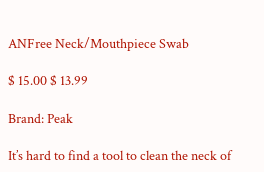ANFree Neck/Mouthpiece Swab

$ 15.00 $ 13.99

Brand: Peak

It’s hard to find a tool to clean the neck of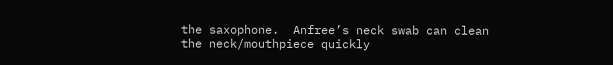the saxophone.  Anfree’s neck swab can clean the neck/mouthpiece quickly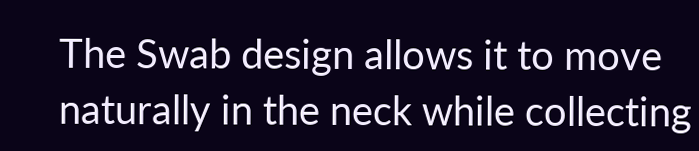The Swab design allows it to move naturally in the neck while collecting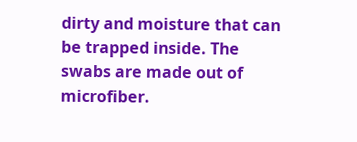dirty and moisture that can be trapped inside. The swabs are made out of microfiber.